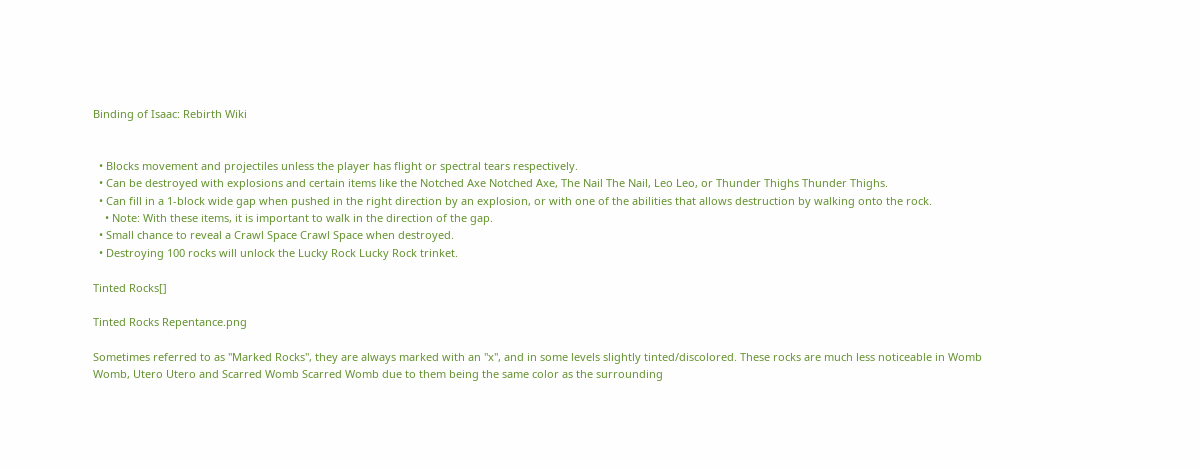Binding of Isaac: Rebirth Wiki


  • Blocks movement and projectiles unless the player has flight or spectral tears respectively.
  • Can be destroyed with explosions and certain items like the Notched Axe Notched Axe, The Nail The Nail, Leo Leo, or Thunder Thighs Thunder Thighs.
  • Can fill in a 1-block wide gap when pushed in the right direction by an explosion, or with one of the abilities that allows destruction by walking onto the rock.
    • Note: With these items, it is important to walk in the direction of the gap.
  • Small chance to reveal a Crawl Space Crawl Space when destroyed.
  • Destroying 100 rocks will unlock the Lucky Rock Lucky Rock trinket.

Tinted Rocks[]

Tinted Rocks Repentance.png

Sometimes referred to as "Marked Rocks", they are always marked with an "x", and in some levels slightly tinted/discolored. These rocks are much less noticeable in Womb Womb, Utero Utero and Scarred Womb Scarred Womb due to them being the same color as the surrounding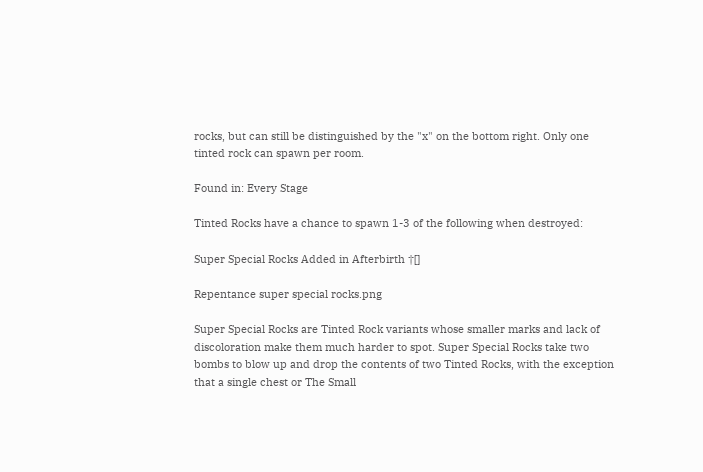rocks, but can still be distinguished by the "x" on the bottom right. Only one tinted rock can spawn per room.

Found in: Every Stage

Tinted Rocks have a chance to spawn 1-3 of the following when destroyed:

Super Special Rocks Added in Afterbirth †[]

Repentance super special rocks.png

Super Special Rocks are Tinted Rock variants whose smaller marks and lack of discoloration make them much harder to spot. Super Special Rocks take two bombs to blow up and drop the contents of two Tinted Rocks, with the exception that a single chest or The Small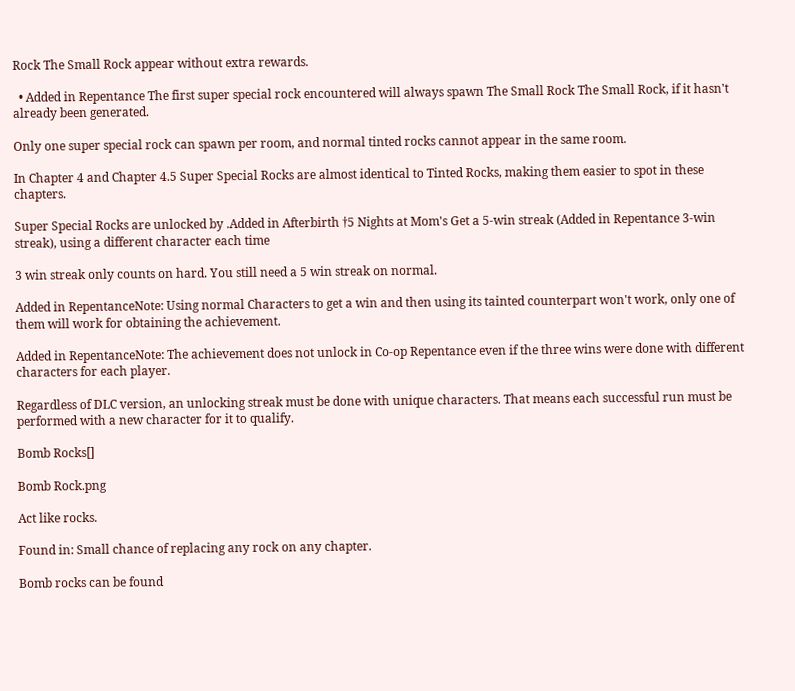Rock The Small Rock appear without extra rewards.

  • Added in Repentance The first super special rock encountered will always spawn The Small Rock The Small Rock, if it hasn't already been generated.

Only one super special rock can spawn per room, and normal tinted rocks cannot appear in the same room.

In Chapter 4 and Chapter 4.5 Super Special Rocks are almost identical to Tinted Rocks, making them easier to spot in these chapters.

Super Special Rocks are unlocked by .Added in Afterbirth †5 Nights at Mom's Get a 5-win streak (Added in Repentance 3-win streak), using a different character each time

3 win streak only counts on hard. You still need a 5 win streak on normal.

Added in RepentanceNote: Using normal Characters to get a win and then using its tainted counterpart won't work, only one of them will work for obtaining the achievement.

Added in RepentanceNote: The achievement does not unlock in Co-op Repentance even if the three wins were done with different characters for each player.

Regardless of DLC version, an unlocking streak must be done with unique characters. That means each successful run must be performed with a new character for it to qualify.

Bomb Rocks[]

Bomb Rock.png

Act like rocks.

Found in: Small chance of replacing any rock on any chapter.

Bomb rocks can be found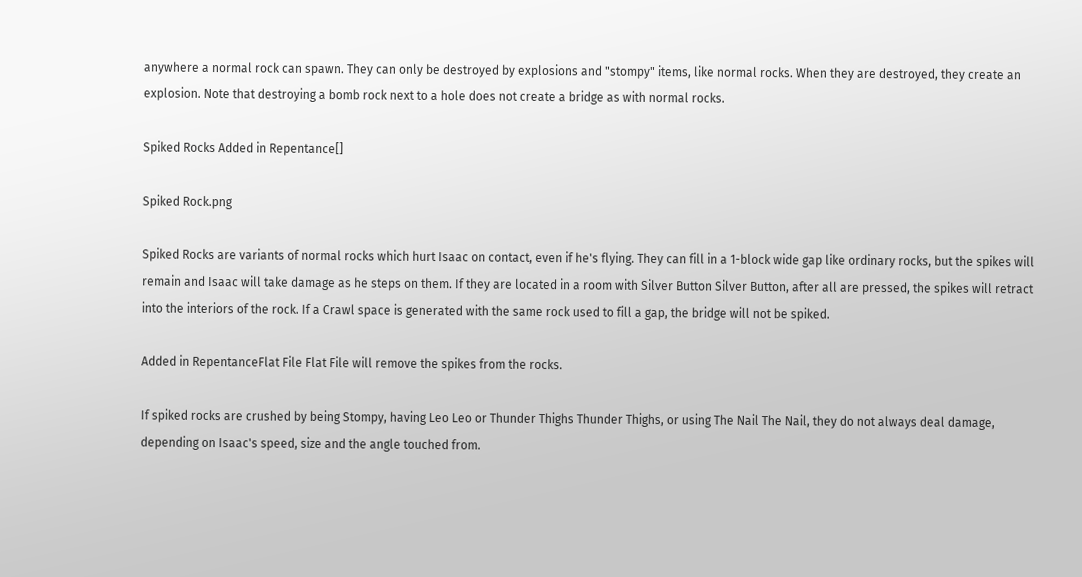anywhere a normal rock can spawn. They can only be destroyed by explosions and "stompy" items, like normal rocks. When they are destroyed, they create an explosion. Note that destroying a bomb rock next to a hole does not create a bridge as with normal rocks.

Spiked Rocks Added in Repentance[]

Spiked Rock.png

Spiked Rocks are variants of normal rocks which hurt Isaac on contact, even if he's flying. They can fill in a 1-block wide gap like ordinary rocks, but the spikes will remain and Isaac will take damage as he steps on them. If they are located in a room with Silver Button Silver Button, after all are pressed, the spikes will retract into the interiors of the rock. If a Crawl space is generated with the same rock used to fill a gap, the bridge will not be spiked.

Added in RepentanceFlat File Flat File will remove the spikes from the rocks.

If spiked rocks are crushed by being Stompy, having Leo Leo or Thunder Thighs Thunder Thighs, or using The Nail The Nail, they do not always deal damage, depending on Isaac's speed, size and the angle touched from.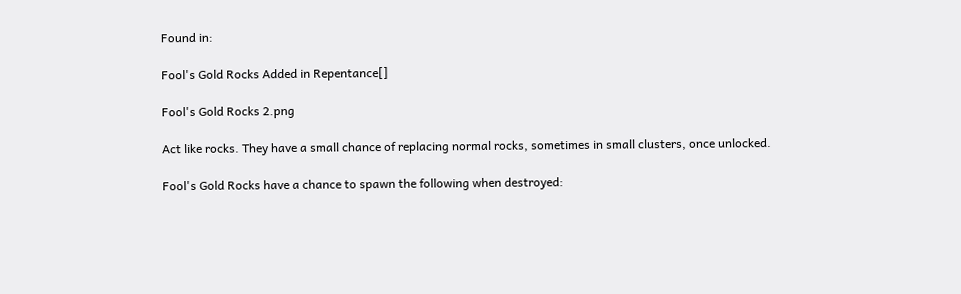Found in:

Fool's Gold Rocks Added in Repentance[]

Fool's Gold Rocks 2.png

Act like rocks. They have a small chance of replacing normal rocks, sometimes in small clusters, once unlocked.

Fool's Gold Rocks have a chance to spawn the following when destroyed: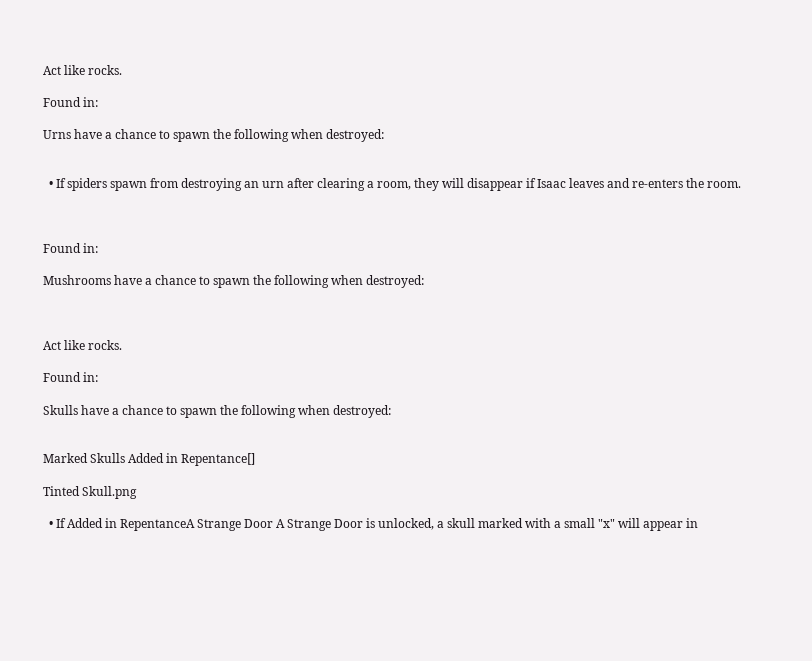Act like rocks.

Found in:

Urns have a chance to spawn the following when destroyed:


  • If spiders spawn from destroying an urn after clearing a room, they will disappear if Isaac leaves and re-enters the room.



Found in:

Mushrooms have a chance to spawn the following when destroyed:



Act like rocks.

Found in:

Skulls have a chance to spawn the following when destroyed:


Marked Skulls Added in Repentance[]

Tinted Skull.png

  • If Added in RepentanceA Strange Door A Strange Door is unlocked, a skull marked with a small "x" will appear in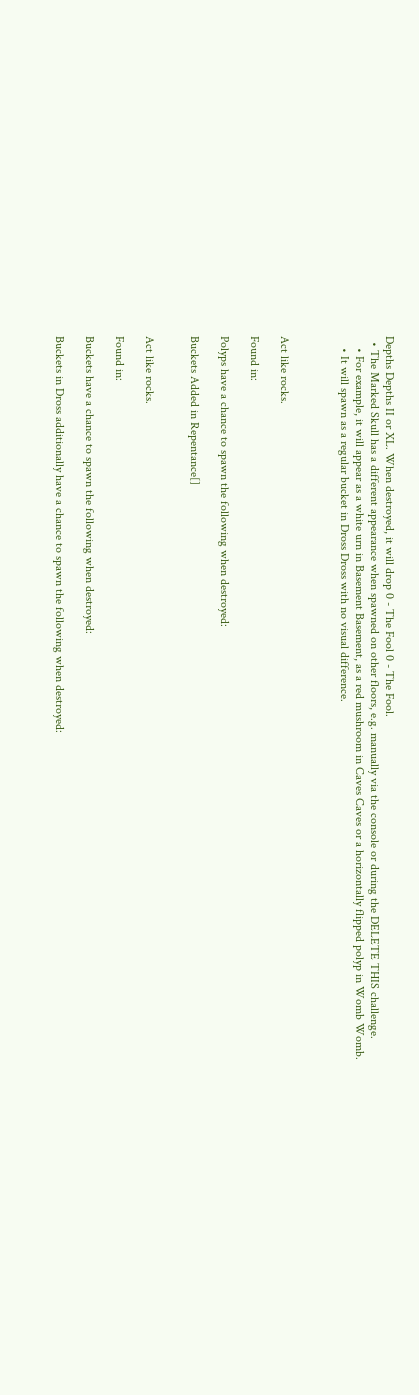Depths Depths II or XL. When destroyed, it will drop 0 - The Fool 0 - The Fool.
  • The Marked Skull has a different appearance when spawned on other floors, e.g. manually via the console or during the DELETE THIS challenge.
    • For example, it will appear as a white urn in Basement Basement, as a red mushroom in Caves Caves or a horizontally flipped polyp in Womb Womb.
    • It will spawn as a regular bucket in Dross Dross with no visual difference.



Act like rocks.

Found in:

Polyps have a chance to spawn the following when destroyed:

Buckets Added in Repentance[]


Act like rocks.

Found in:

Buckets have a chance to spawn the following when destroyed:

Buckets in Dross additionally have a chance to spawn the following when destroyed: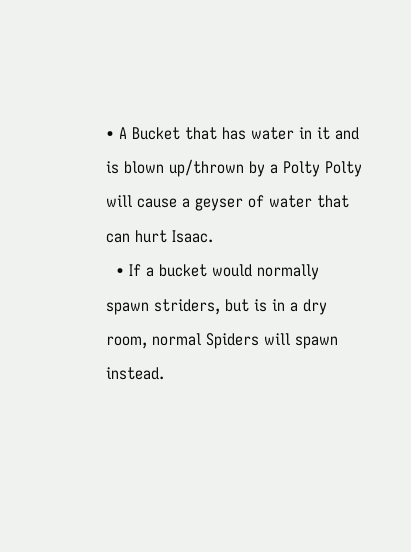• A Bucket that has water in it and is blown up/thrown by a Polty Polty will cause a geyser of water that can hurt Isaac.
  • If a bucket would normally spawn striders, but is in a dry room, normal Spiders will spawn instead.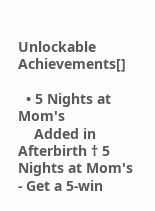Unlockable Achievements[]

  • 5 Nights at Mom's
    Added in Afterbirth † 5 Nights at Mom's - Get a 5-win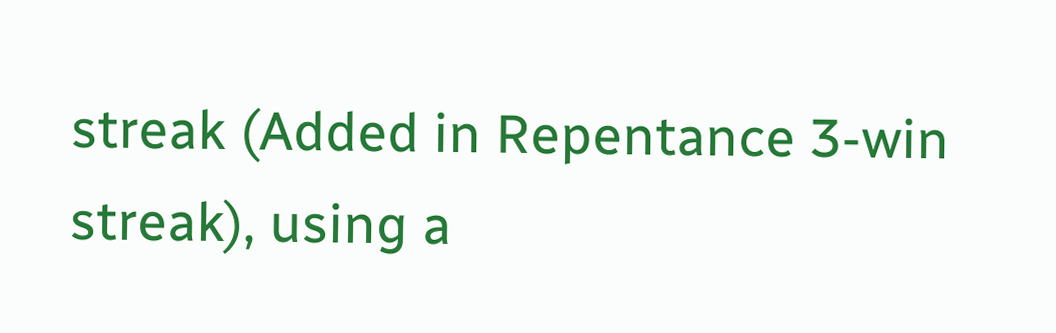streak (Added in Repentance 3-win streak), using a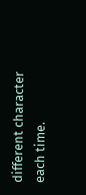different character each time.